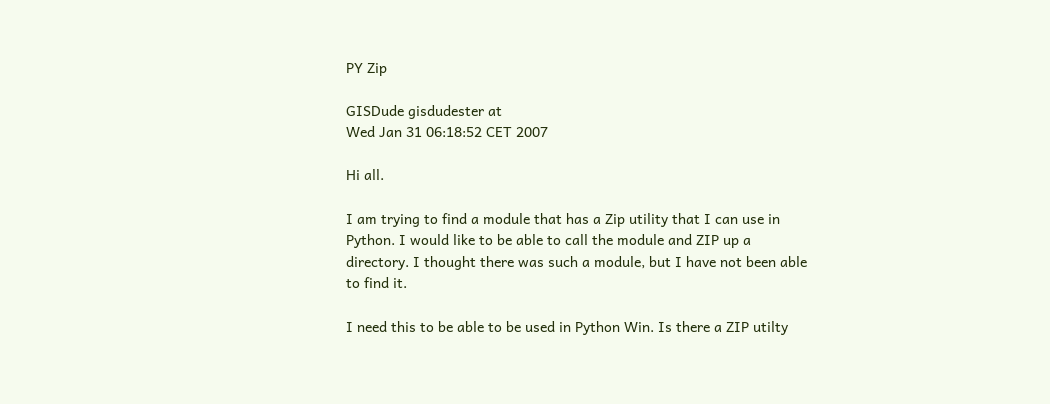PY Zip

GISDude gisdudester at
Wed Jan 31 06:18:52 CET 2007

Hi all.

I am trying to find a module that has a Zip utility that I can use in
Python. I would like to be able to call the module and ZIP up a
directory. I thought there was such a module, but I have not been able
to find it.

I need this to be able to be used in Python Win. Is there a ZIP utilty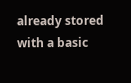already stored with a basic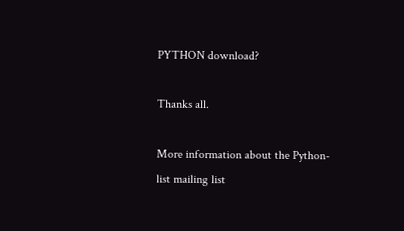PYTHON download?

Thanks all.

More information about the Python-list mailing list